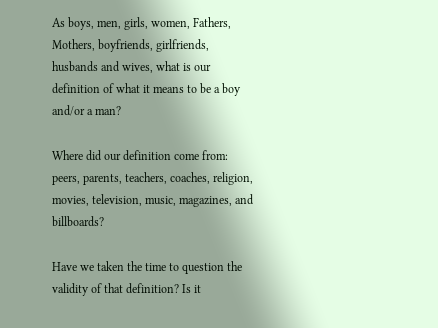As boys, men, girls, women, Fathers, Mothers, boyfriends, girlfriends, husbands and wives, what is our definition of what it means to be a boy and/or a man?

Where did our definition come from: peers, parents, teachers, coaches, religion, movies, television, music, magazines, and billboards?

Have we taken the time to question the validity of that definition? Is it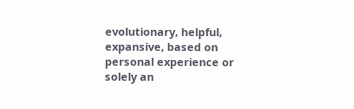evolutionary, helpful, expansive, based on personal experience or solely an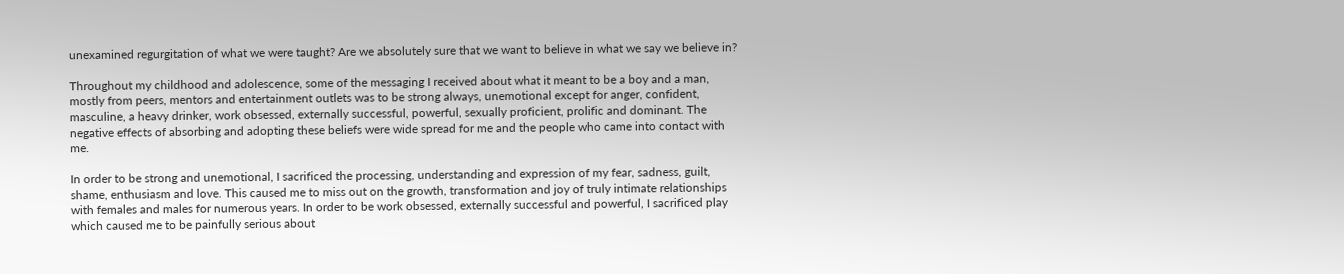unexamined regurgitation of what we were taught? Are we absolutely sure that we want to believe in what we say we believe in?

Throughout my childhood and adolescence, some of the messaging I received about what it meant to be a boy and a man, mostly from peers, mentors and entertainment outlets was to be strong always, unemotional except for anger, confident, masculine, a heavy drinker, work obsessed, externally successful, powerful, sexually proficient, prolific and dominant. The negative effects of absorbing and adopting these beliefs were wide spread for me and the people who came into contact with me.

In order to be strong and unemotional, I sacrificed the processing, understanding and expression of my fear, sadness, guilt, shame, enthusiasm and love. This caused me to miss out on the growth, transformation and joy of truly intimate relationships with females and males for numerous years. In order to be work obsessed, externally successful and powerful, I sacrificed play which caused me to be painfully serious about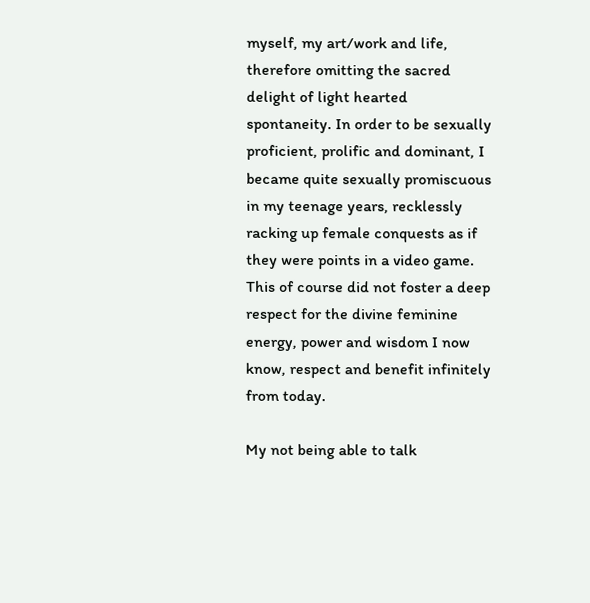myself, my art/work and life, therefore omitting the sacred delight of light hearted spontaneity. In order to be sexually proficient, prolific and dominant, I became quite sexually promiscuous in my teenage years, recklessly racking up female conquests as if they were points in a video game. This of course did not foster a deep respect for the divine feminine energy, power and wisdom I now know, respect and benefit infinitely from today.

My not being able to talk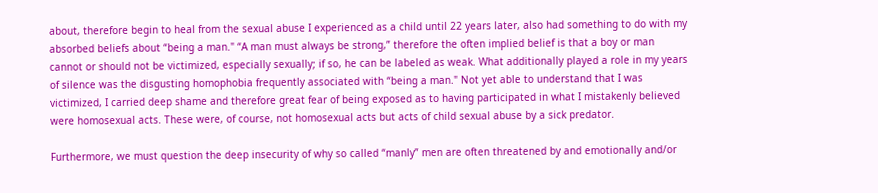about, therefore begin to heal from the sexual abuse I experienced as a child until 22 years later, also had something to do with my absorbed beliefs about “being a man." “A man must always be strong,” therefore the often implied belief is that a boy or man cannot or should not be victimized, especially sexually; if so, he can be labeled as weak. What additionally played a role in my years of silence was the disgusting homophobia frequently associated with “being a man." Not yet able to understand that I was victimized, I carried deep shame and therefore great fear of being exposed as to having participated in what I mistakenly believed were homosexual acts. These were, of course, not homosexual acts but acts of child sexual abuse by a sick predator.

Furthermore, we must question the deep insecurity of why so called “manly” men are often threatened by and emotionally and/or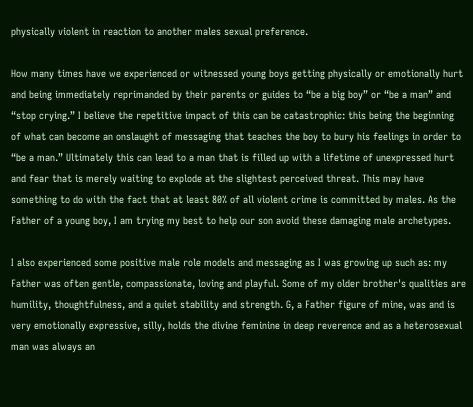physically violent in reaction to another males sexual preference.

How many times have we experienced or witnessed young boys getting physically or emotionally hurt and being immediately reprimanded by their parents or guides to “be a big boy” or “be a man” and “stop crying.” I believe the repetitive impact of this can be catastrophic: this being the beginning of what can become an onslaught of messaging that teaches the boy to bury his feelings in order to “be a man.” Ultimately this can lead to a man that is filled up with a lifetime of unexpressed hurt and fear that is merely waiting to explode at the slightest perceived threat. This may have something to do with the fact that at least 80% of all violent crime is committed by males. As the Father of a young boy, I am trying my best to help our son avoid these damaging male archetypes.

I also experienced some positive male role models and messaging as I was growing up such as: my Father was often gentle, compassionate, loving and playful. Some of my older brother's qualities are humility, thoughtfulness, and a quiet stability and strength. G, a Father figure of mine, was and is very emotionally expressive, silly, holds the divine feminine in deep reverence and as a heterosexual man was always an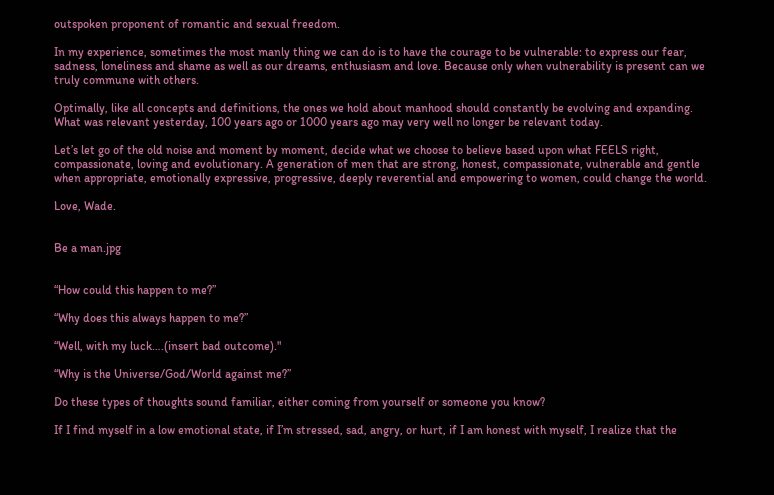outspoken proponent of romantic and sexual freedom.

In my experience, sometimes the most manly thing we can do is to have the courage to be vulnerable: to express our fear, sadness, loneliness and shame as well as our dreams, enthusiasm and love. Because only when vulnerability is present can we truly commune with others.

Optimally, like all concepts and definitions, the ones we hold about manhood should constantly be evolving and expanding. What was relevant yesterday, 100 years ago or 1000 years ago may very well no longer be relevant today.

Let’s let go of the old noise and moment by moment, decide what we choose to believe based upon what FEELS right, compassionate, loving and evolutionary. A generation of men that are strong, honest, compassionate, vulnerable and gentle when appropriate, emotionally expressive, progressive, deeply reverential and empowering to women, could change the world.

Love, Wade.


Be a man.jpg


“How could this happen to me?”

“Why does this always happen to me?”

“Well, with my luck….(insert bad outcome)."

“Why is the Universe/God/World against me?”

Do these types of thoughts sound familiar, either coming from yourself or someone you know?

If I find myself in a low emotional state, if I’m stressed, sad, angry, or hurt, if I am honest with myself, I realize that the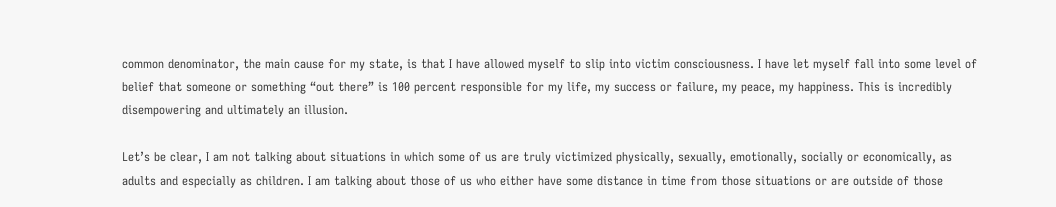common denominator, the main cause for my state, is that I have allowed myself to slip into victim consciousness. I have let myself fall into some level of belief that someone or something “out there” is 100 percent responsible for my life, my success or failure, my peace, my happiness. This is incredibly disempowering and ultimately an illusion.

Let’s be clear, I am not talking about situations in which some of us are truly victimized physically, sexually, emotionally, socially or economically, as adults and especially as children. I am talking about those of us who either have some distance in time from those situations or are outside of those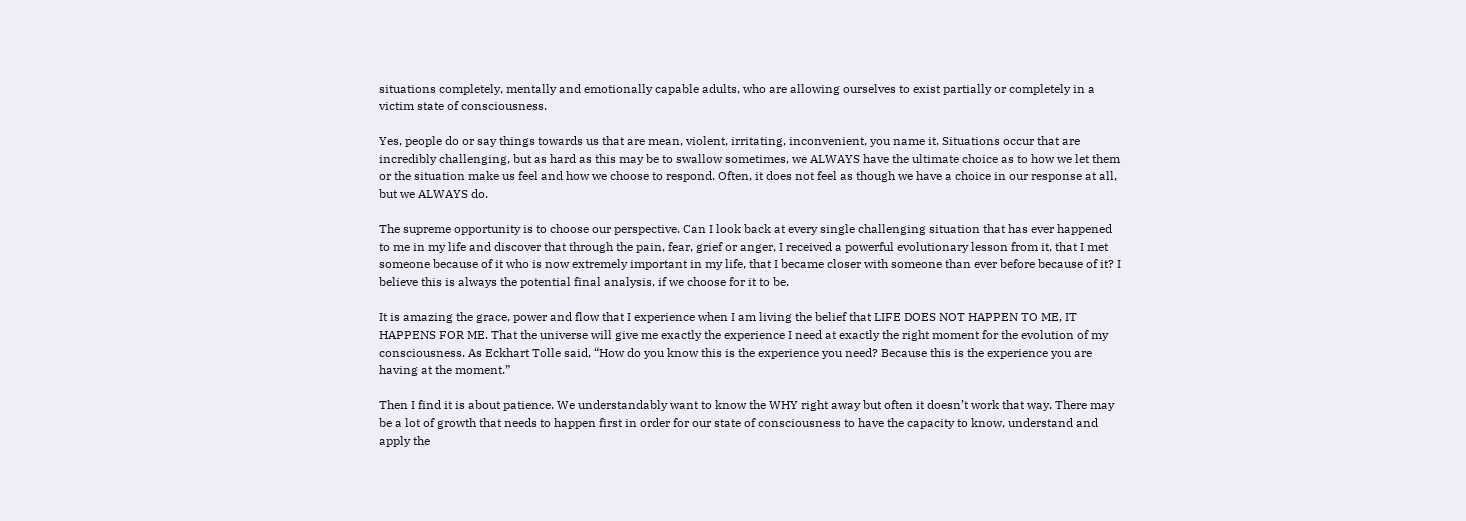situations completely, mentally and emotionally capable adults, who are allowing ourselves to exist partially or completely in a victim state of consciousness.

Yes, people do or say things towards us that are mean, violent, irritating, inconvenient, you name it. Situations occur that are incredibly challenging, but as hard as this may be to swallow sometimes, we ALWAYS have the ultimate choice as to how we let them or the situation make us feel and how we choose to respond. Often, it does not feel as though we have a choice in our response at all, but we ALWAYS do.

The supreme opportunity is to choose our perspective. Can I look back at every single challenging situation that has ever happened to me in my life and discover that through the pain, fear, grief or anger, I received a powerful evolutionary lesson from it, that I met someone because of it who is now extremely important in my life, that I became closer with someone than ever before because of it? I believe this is always the potential final analysis, if we choose for it to be.

It is amazing the grace, power and flow that I experience when I am living the belief that LIFE DOES NOT HAPPEN TO ME, IT HAPPENS FOR ME. That the universe will give me exactly the experience I need at exactly the right moment for the evolution of my consciousness. As Eckhart Tolle said, “How do you know this is the experience you need? Because this is the experience you are having at the moment.”

Then I find it is about patience. We understandably want to know the WHY right away but often it doesn’t work that way. There may be a lot of growth that needs to happen first in order for our state of consciousness to have the capacity to know, understand and apply the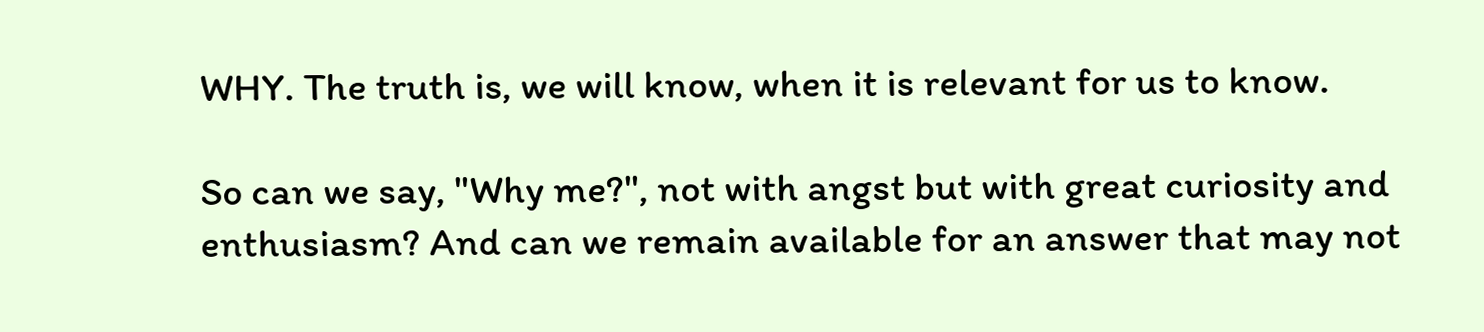WHY. The truth is, we will know, when it is relevant for us to know.

So can we say, "Why me?", not with angst but with great curiosity and enthusiasm? And can we remain available for an answer that may not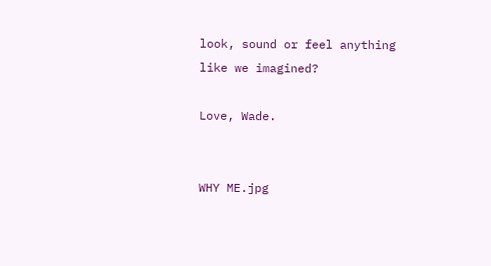look, sound or feel anything like we imagined?

Love, Wade.


WHY ME.jpg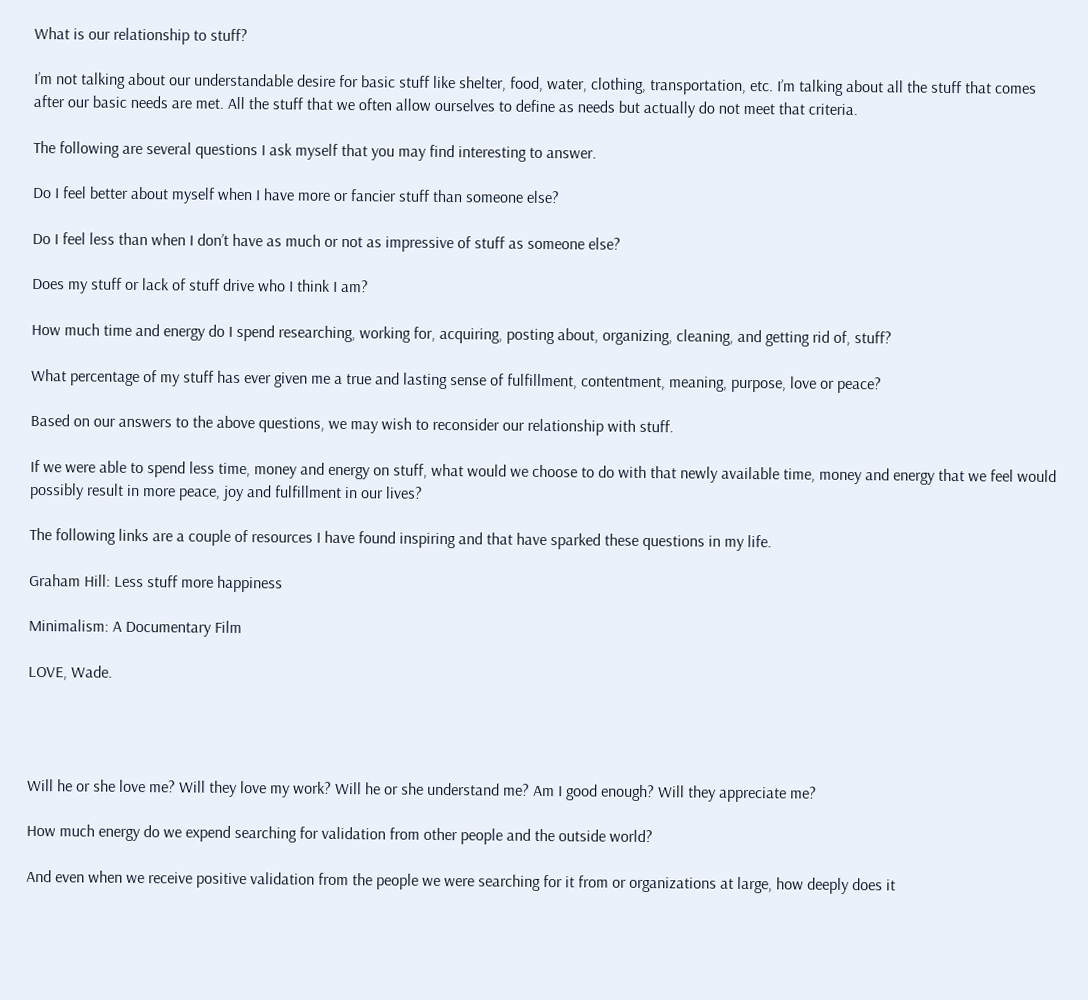What is our relationship to stuff?

I’m not talking about our understandable desire for basic stuff like shelter, food, water, clothing, transportation, etc. I’m talking about all the stuff that comes after our basic needs are met. All the stuff that we often allow ourselves to define as needs but actually do not meet that criteria.

The following are several questions I ask myself that you may find interesting to answer.

Do I feel better about myself when I have more or fancier stuff than someone else?

Do I feel less than when I don’t have as much or not as impressive of stuff as someone else?

Does my stuff or lack of stuff drive who I think I am?

How much time and energy do I spend researching, working for, acquiring, posting about, organizing, cleaning, and getting rid of, stuff?

What percentage of my stuff has ever given me a true and lasting sense of fulfillment, contentment, meaning, purpose, love or peace?

Based on our answers to the above questions, we may wish to reconsider our relationship with stuff.

If we were able to spend less time, money and energy on stuff, what would we choose to do with that newly available time, money and energy that we feel would possibly result in more peace, joy and fulfillment in our lives?

The following links are a couple of resources I have found inspiring and that have sparked these questions in my life.

Graham Hill: Less stuff more happiness

Minimalism: A Documentary Film

LOVE, Wade.




Will he or she love me? Will they love my work? Will he or she understand me? Am I good enough? Will they appreciate me?

How much energy do we expend searching for validation from other people and the outside world?

And even when we receive positive validation from the people we were searching for it from or organizations at large, how deeply does it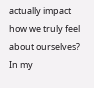actually impact how we truly feel about ourselves? In my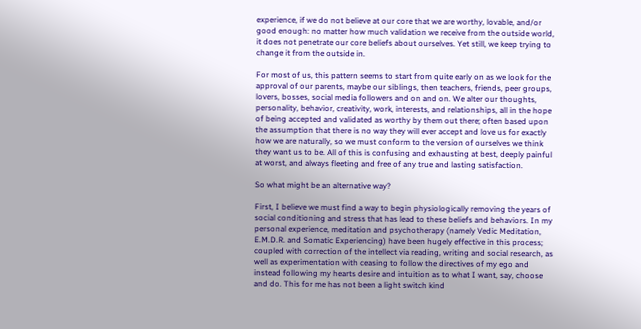experience, if we do not believe at our core that we are worthy, lovable, and/or good enough: no matter how much validation we receive from the outside world, it does not penetrate our core beliefs about ourselves. Yet still, we keep trying to change it from the outside in.

For most of us, this pattern seems to start from quite early on as we look for the approval of our parents, maybe our siblings, then teachers, friends, peer groups, lovers, bosses, social media followers and on and on. We alter our thoughts, personality, behavior, creativity, work, interests, and relationships, all in the hope of being accepted and validated as worthy by them out there; often based upon the assumption that there is no way they will ever accept and love us for exactly how we are naturally, so we must conform to the version of ourselves we think they want us to be. All of this is confusing and exhausting at best, deeply painful at worst, and always fleeting and free of any true and lasting satisfaction.

So what might be an alternative way?

First, I believe we must find a way to begin physiologically removing the years of social conditioning and stress that has lead to these beliefs and behaviors. In my personal experience, meditation and psychotherapy (namely Vedic Meditation, E.M.D.R. and Somatic Experiencing) have been hugely effective in this process; coupled with correction of the intellect via reading, writing and social research, as well as experimentation with ceasing to follow the directives of my ego and instead following my hearts desire and intuition as to what I want, say, choose and do. This for me has not been a light switch kind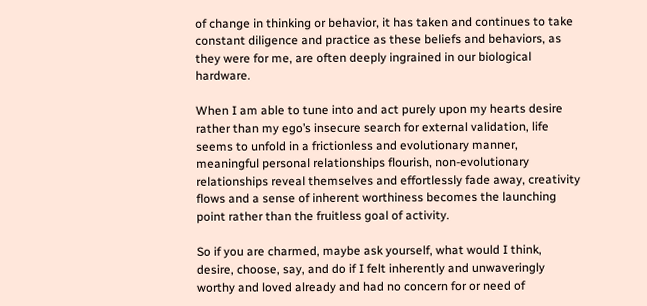of change in thinking or behavior, it has taken and continues to take constant diligence and practice as these beliefs and behaviors, as they were for me, are often deeply ingrained in our biological hardware.

When I am able to tune into and act purely upon my hearts desire rather than my ego’s insecure search for external validation, life seems to unfold in a frictionless and evolutionary manner, meaningful personal relationships flourish, non-evolutionary relationships reveal themselves and effortlessly fade away, creativity flows and a sense of inherent worthiness becomes the launching point rather than the fruitless goal of activity.

So if you are charmed, maybe ask yourself, what would I think, desire, choose, say, and do if I felt inherently and unwaveringly worthy and loved already and had no concern for or need of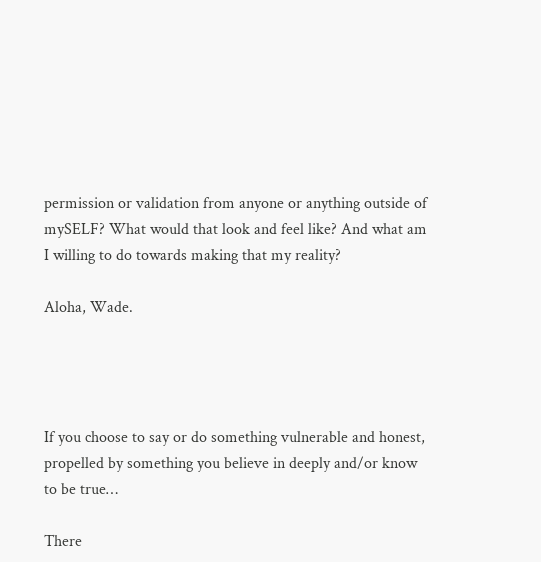permission or validation from anyone or anything outside of mySELF? What would that look and feel like? And what am I willing to do towards making that my reality?

Aloha, Wade.




If you choose to say or do something vulnerable and honest, propelled by something you believe in deeply and/or know to be true…

There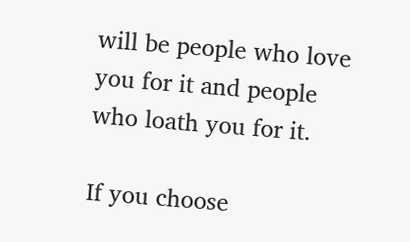will be people who love you for it and people who loath you for it.

If you choose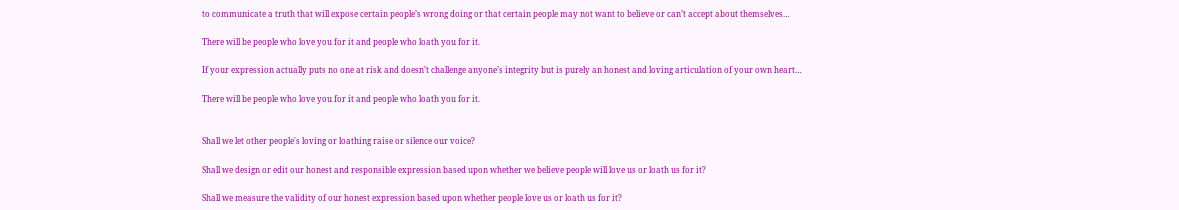to communicate a truth that will expose certain people’s wrong doing or that certain people may not want to believe or can’t accept about themselves…

There will be people who love you for it and people who loath you for it.

If your expression actually puts no one at risk and doesn’t challenge anyone’s integrity but is purely an honest and loving articulation of your own heart…

There will be people who love you for it and people who loath you for it.


Shall we let other people's loving or loathing raise or silence our voice?

Shall we design or edit our honest and responsible expression based upon whether we believe people will love us or loath us for it?

Shall we measure the validity of our honest expression based upon whether people love us or loath us for it?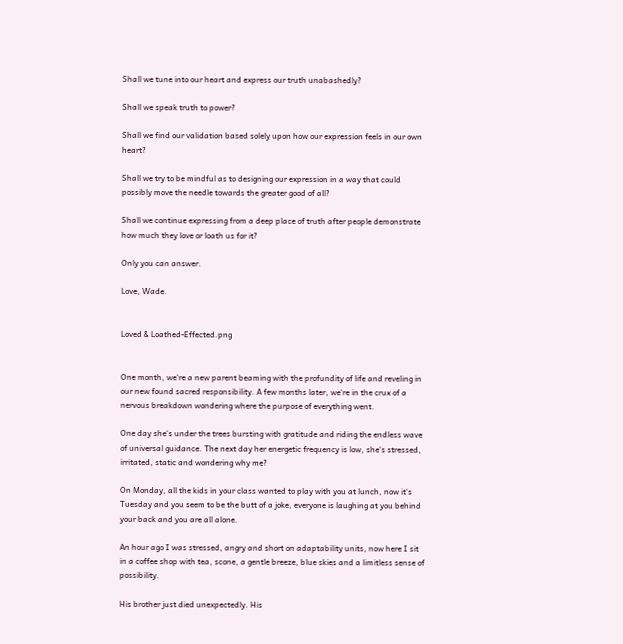Shall we tune into our heart and express our truth unabashedly?

Shall we speak truth to power?

Shall we find our validation based solely upon how our expression feels in our own heart?

Shall we try to be mindful as to designing our expression in a way that could possibly move the needle towards the greater good of all?

Shall we continue expressing from a deep place of truth after people demonstrate how much they love or loath us for it?

Only you can answer.

Love, Wade.


Loved & Loathed-Effected.png


One month, weʻre a new parent beaming with the profundity of life and reveling in our new found sacred responsibility. A few months later, weʻre in the crux of a nervous breakdown wondering where the purpose of everything went.

One day sheʻs under the trees bursting with gratitude and riding the endless wave of universal guidance. The next day her energetic frequency is low, sheʻs stressed, irritated, static and wondering why me?

On Monday, all the kids in your class wanted to play with you at lunch, now itʻs Tuesday and you seem to be the butt of a joke, everyone is laughing at you behind your back and you are all alone.

An hour ago I was stressed, angry and short on adaptability units, now here I sit in a coffee shop with tea, scone, a gentle breeze, blue skies and a limitless sense of possibility.

His brother just died unexpectedly. His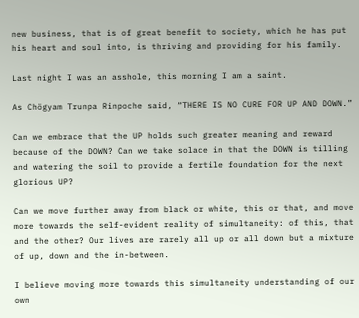new business, that is of great benefit to society, which he has put his heart and soul into, is thriving and providing for his family.

Last night I was an asshole, this morning I am a saint.

As Chögyam Trunpa Rinpoche said, “THERE IS NO CURE FOR UP AND DOWN.”

Can we embrace that the UP holds such greater meaning and reward because of the DOWN? Can we take solace in that the DOWN is tilling and watering the soil to provide a fertile foundation for the next glorious UP?

Can we move further away from black or white, this or that, and move more towards the self-evident reality of simultaneity: of this, that and the other? Our lives are rarely all up or all down but a mixture of up, down and the in-between.

I believe moving more towards this simultaneity understanding of our own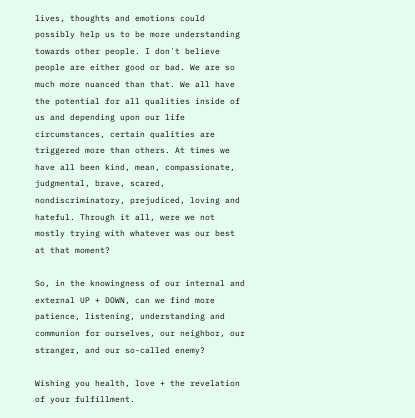lives, thoughts and emotions could possibly help us to be more understanding towards other people. I donʻt believe people are either good or bad. We are so much more nuanced than that. We all have the potential for all qualities inside of us and depending upon our life circumstances, certain qualities are triggered more than others. At times we have all been kind, mean, compassionate, judgmental, brave, scared, nondiscriminatory, prejudiced, loving and hateful. Through it all, were we not mostly trying with whatever was our best at that moment?

So, in the knowingness of our internal and external UP + DOWN, can we find more patience, listening, understanding and communion for ourselves, our neighbor, our stranger, and our so-called enemy?

Wishing you health, love + the revelation of your fulfillment.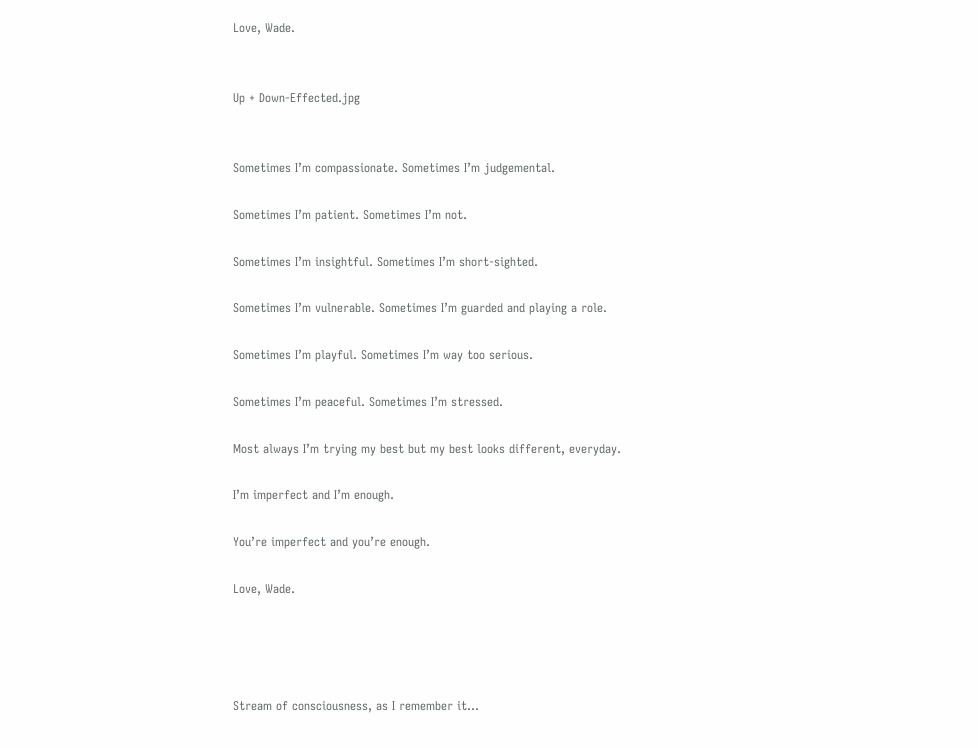Love, Wade.


Up + Down-Effected.jpg


Sometimes I’m compassionate. Sometimes I’m judgemental.

Sometimes I’m patient. Sometimes I’m not.

Sometimes I’m insightful. Sometimes I’m short-sighted.

Sometimes I’m vulnerable. Sometimes I’m guarded and playing a role.

Sometimes I’m playful. Sometimes I’m way too serious.

Sometimes I’m peaceful. Sometimes I’m stressed.

Most always I’m trying my best but my best looks different, everyday.

I’m imperfect and I’m enough.

You’re imperfect and you’re enough.

Love, Wade.




Stream of consciousness, as I remember it…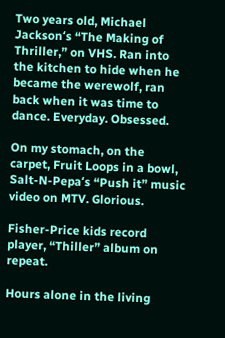Two years old, Michael Jacksonʻs “The Making of Thriller,” on VHS. Ran into the kitchen to hide when he became the werewolf, ran back when it was time to dance. Everyday. Obsessed.

On my stomach, on the carpet, Fruit Loops in a bowl, Salt-N-Pepaʻs “Push it” music video on MTV. Glorious.

Fisher-Price kids record player, “Thiller” album on repeat.

Hours alone in the living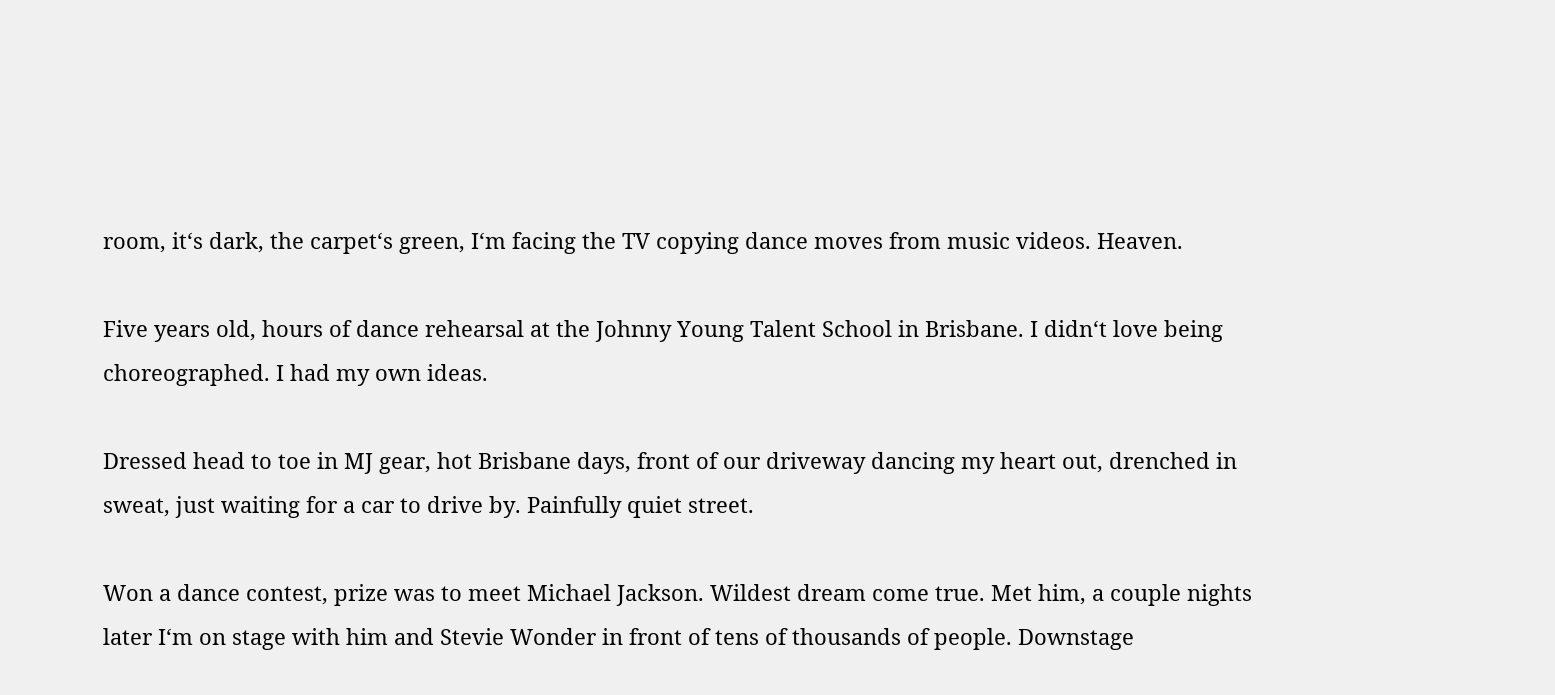room, itʻs dark, the carpetʻs green, Iʻm facing the TV copying dance moves from music videos. Heaven.

Five years old, hours of dance rehearsal at the Johnny Young Talent School in Brisbane. I didnʻt love being choreographed. I had my own ideas.

Dressed head to toe in MJ gear, hot Brisbane days, front of our driveway dancing my heart out, drenched in sweat, just waiting for a car to drive by. Painfully quiet street.

Won a dance contest, prize was to meet Michael Jackson. Wildest dream come true. Met him, a couple nights later Iʻm on stage with him and Stevie Wonder in front of tens of thousands of people. Downstage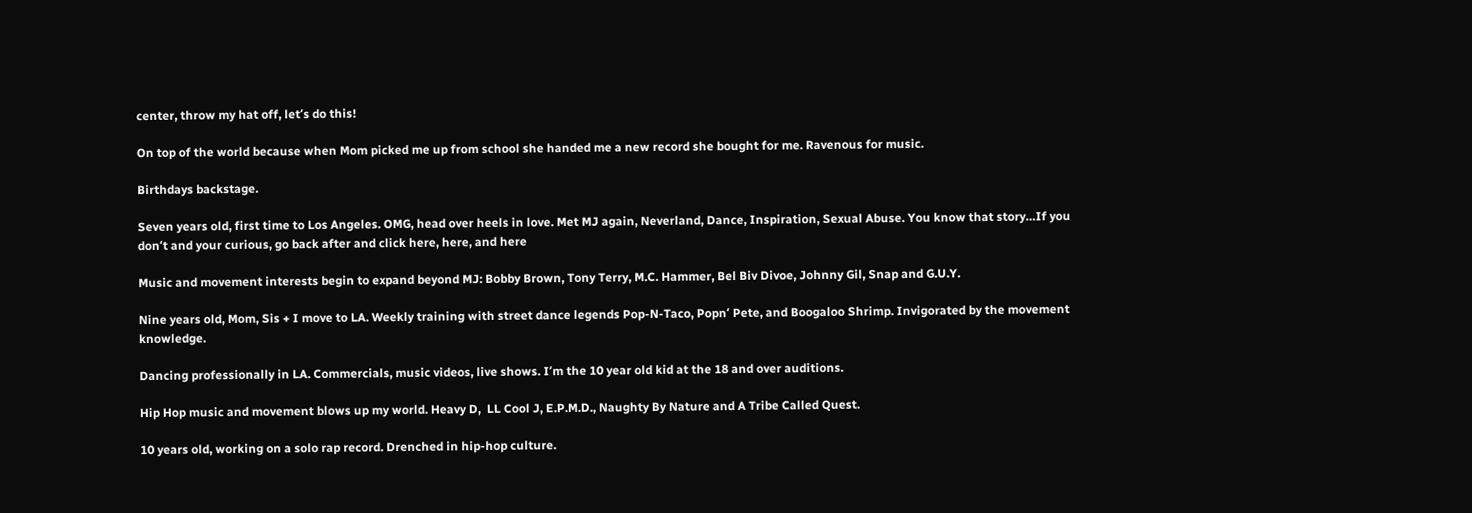center, throw my hat off, letʻs do this!

On top of the world because when Mom picked me up from school she handed me a new record she bought for me. Ravenous for music.

Birthdays backstage.

Seven years old, first time to Los Angeles. OMG, head over heels in love. Met MJ again, Neverland, Dance, Inspiration, Sexual Abuse. You know that story…If you donʻt and your curious, go back after and click here, here, and here

Music and movement interests begin to expand beyond MJ: Bobby Brown, Tony Terry, M.C. Hammer, Bel Biv Divoe, Johnny Gil, Snap and G.U.Y.

Nine years old, Mom, Sis + I move to LA. Weekly training with street dance legends Pop-N-Taco, Popnʻ Pete, and Boogaloo Shrimp. Invigorated by the movement knowledge.

Dancing professionally in LA. Commercials, music videos, live shows. Iʻm the 10 year old kid at the 18 and over auditions.

Hip Hop music and movement blows up my world. Heavy D,  LL Cool J, E.P.M.D., Naughty By Nature and A Tribe Called Quest.

10 years old, working on a solo rap record. Drenched in hip-hop culture.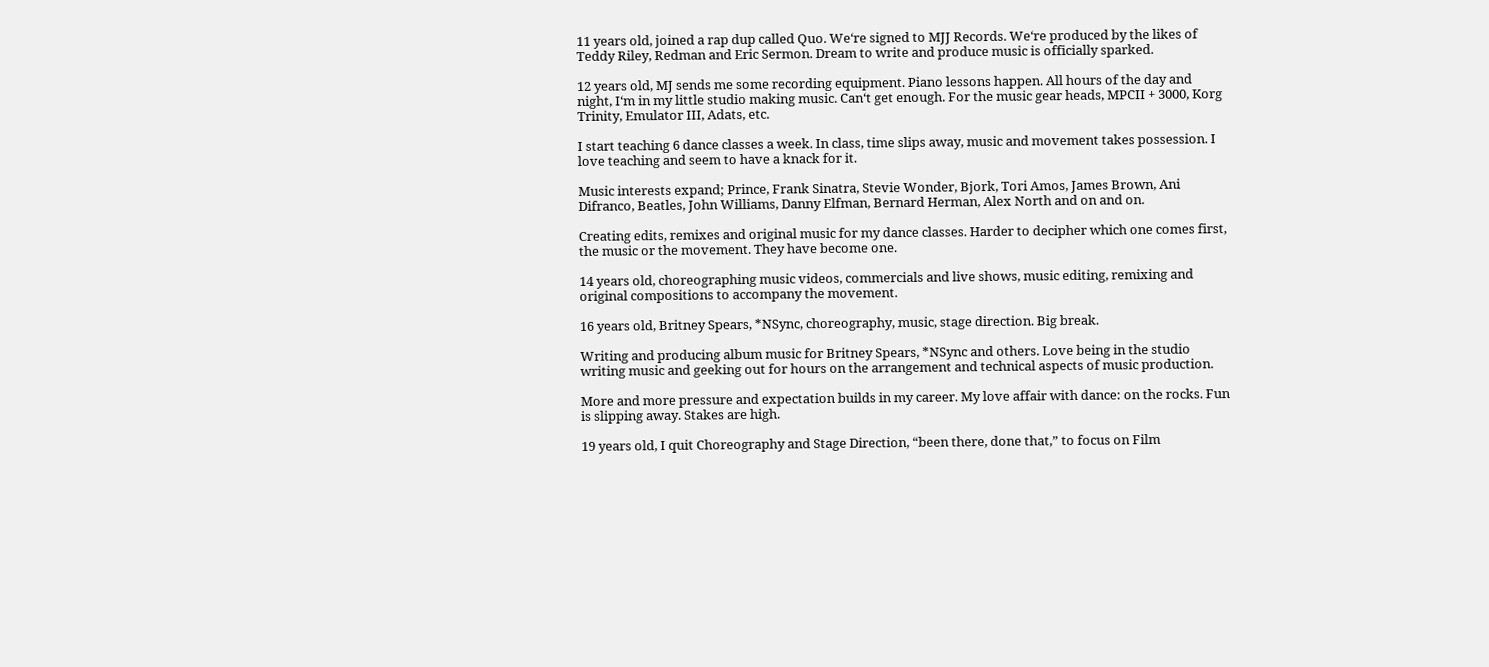11 years old, joined a rap dup called Quo. Weʻre signed to MJJ Records. Weʻre produced by the likes of Teddy Riley, Redman and Eric Sermon. Dream to write and produce music is officially sparked.

12 years old, MJ sends me some recording equipment. Piano lessons happen. All hours of the day and night, Iʻm in my little studio making music. Canʻt get enough. For the music gear heads, MPCII + 3000, Korg Trinity, Emulator III, Adats, etc.

I start teaching 6 dance classes a week. In class, time slips away, music and movement takes possession. I love teaching and seem to have a knack for it.

Music interests expand; Prince, Frank Sinatra, Stevie Wonder, Bjork, Tori Amos, James Brown, Ani Difranco, Beatles, John Williams, Danny Elfman, Bernard Herman, Alex North and on and on.

Creating edits, remixes and original music for my dance classes. Harder to decipher which one comes first, the music or the movement. They have become one.

14 years old, choreographing music videos, commercials and live shows, music editing, remixing and original compositions to accompany the movement.

16 years old, Britney Spears, *NSync, choreography, music, stage direction. Big break.

Writing and producing album music for Britney Spears, *NSync and others. Love being in the studio writing music and geeking out for hours on the arrangement and technical aspects of music production.

More and more pressure and expectation builds in my career. My love affair with dance: on the rocks. Fun is slipping away. Stakes are high.

19 years old, I quit Choreography and Stage Direction, “been there, done that,” to focus on Film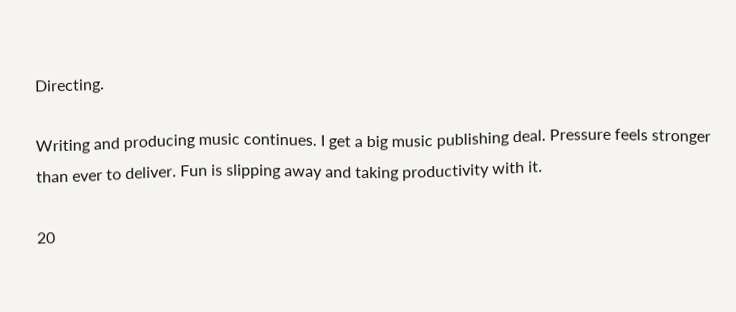Directing.

Writing and producing music continues. I get a big music publishing deal. Pressure feels stronger than ever to deliver. Fun is slipping away and taking productivity with it.

20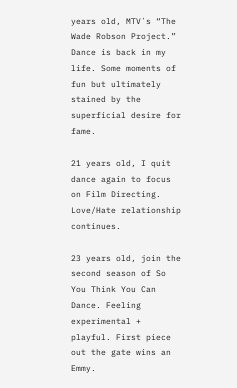years old, MTVʻs “The Wade Robson Project.” Dance is back in my life. Some moments of fun but ultimately stained by the superficial desire for fame.

21 years old, I quit dance again to focus on Film Directing. Love/Hate relationship continues.

23 years old, join the second season of So You Think You Can Dance. Feeling experimental + playful. First piece out the gate wins an Emmy.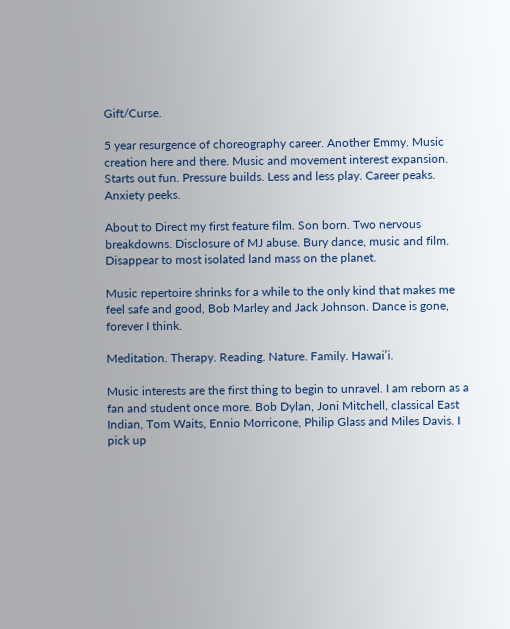Gift/Curse.

5 year resurgence of choreography career. Another Emmy. Music creation here and there. Music and movement interest expansion. Starts out fun. Pressure builds. Less and less play. Career peaks. Anxiety peeks.

About to Direct my first feature film. Son born. Two nervous breakdowns. Disclosure of MJ abuse. Bury dance, music and film. Disappear to most isolated land mass on the planet.

Music repertoire shrinks for a while to the only kind that makes me feel safe and good, Bob Marley and Jack Johnson. Dance is gone, forever I think.

Meditation. Therapy. Reading. Nature. Family. Hawai’i.

Music interests are the first thing to begin to unravel. I am reborn as a fan and student once more. Bob Dylan, Joni Mitchell, classical East Indian, Tom Waits, Ennio Morricone, Philip Glass and Miles Davis. I pick up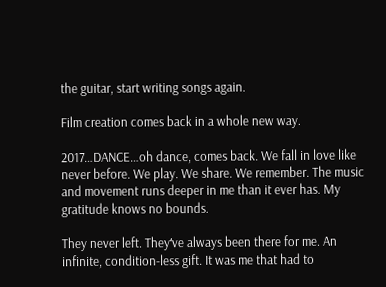the guitar, start writing songs again.

Film creation comes back in a whole new way.

2017…DANCE…oh dance, comes back. We fall in love like never before. We play. We share. We remember. The music and movement runs deeper in me than it ever has. My gratitude knows no bounds.

They never left. Theyʻve always been there for me. An infinite, condition-less gift. It was me that had to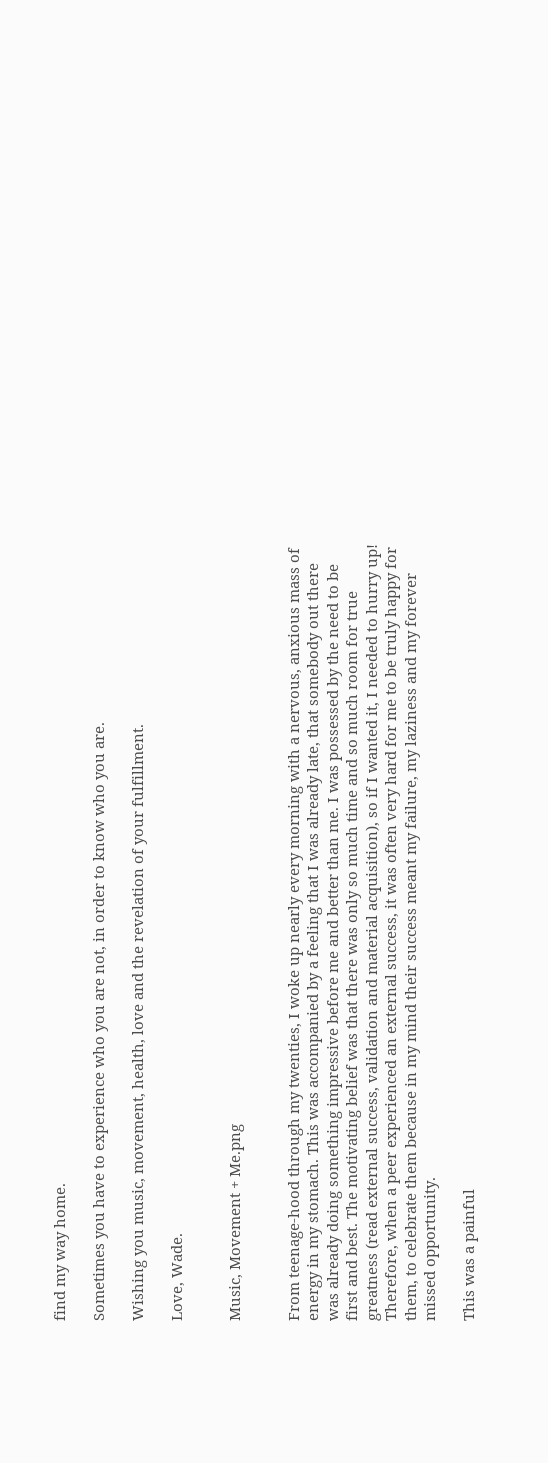find my way home.

Sometimes you have to experience who you are not, in order to know who you are.

Wishing you music, movement, health, love and the revelation of your fulfillment.

Love, Wade.


Music, Movement + Me.png


From teenage-hood through my twenties, I woke up nearly every morning with a nervous, anxious mass of energy in my stomach. This was accompanied by a feeling that I was already late, that somebody out there was already doing something impressive before me and better than me. I was possessed by the need to be first and best. The motivating belief was that there was only so much time and so much room for true greatness (read external success, validation and material acquisition), so if I wanted it, I needed to hurry up! Therefore, when a peer experienced an external success, it was often very hard for me to be truly happy for them, to celebrate them because in my mind their success meant my failure, my laziness and my forever missed opportunity.

This was a painful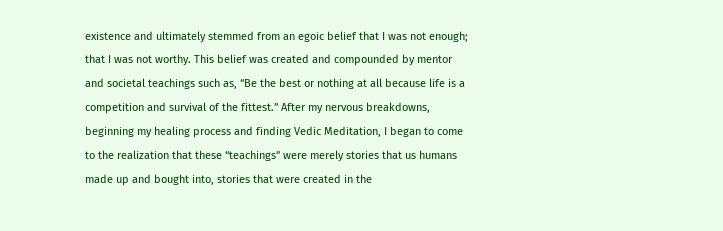existence and ultimately stemmed from an egoic belief that I was not enough; that I was not worthy. This belief was created and compounded by mentor and societal teachings such as, “Be the best or nothing at all because life is a competition and survival of the fittest.” After my nervous breakdowns, beginning my healing process and finding Vedic Meditation, I began to come to the realization that these “teachings” were merely stories that us humans made up and bought into, stories that were created in the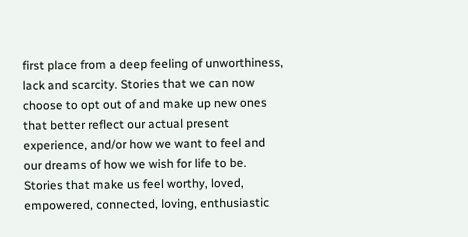first place from a deep feeling of unworthiness, lack and scarcity. Stories that we can now choose to opt out of and make up new ones that better reflect our actual present experience, and/or how we want to feel and our dreams of how we wish for life to be. Stories that make us feel worthy, loved, empowered, connected, loving, enthusiastic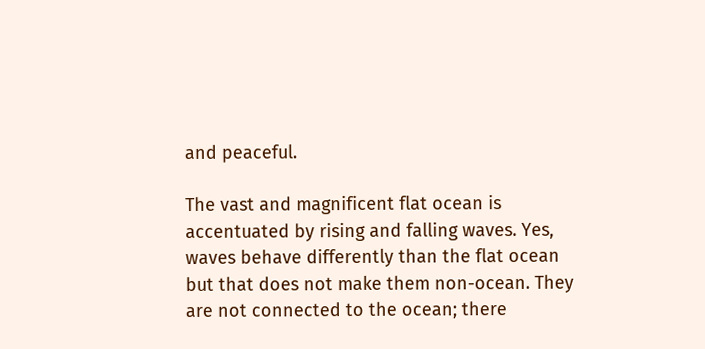and peaceful.

The vast and magnificent flat ocean is accentuated by rising and falling waves. Yes, waves behave differently than the flat ocean but that does not make them non-ocean. They are not connected to the ocean; there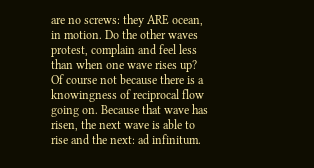are no screws: they ARE ocean, in motion. Do the other waves protest, complain and feel less than when one wave rises up? Of course not because there is a knowingness of reciprocal flow going on. Because that wave has risen, the next wave is able to rise and the next: ad infinitum.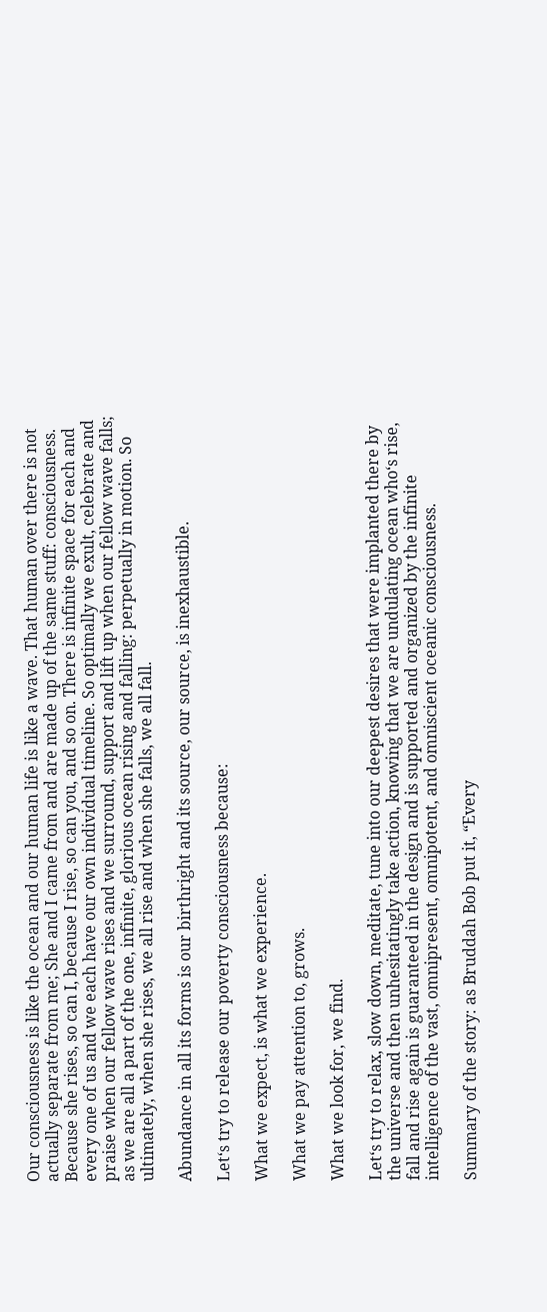Our consciousness is like the ocean and our human life is like a wave. That human over there is not actually separate from me; She and I came from and are made up of the same stuff: consciousness. Because she rises, so can I, because I rise, so can you, and so on. There is infinite space for each and every one of us and we each have our own individual timeline. So optimally we exult, celebrate and praise when our fellow wave rises and we surround, support and lift up when our fellow wave falls; as we are all a part of the one, infinite, glorious ocean rising and falling: perpetually in motion. So ultimately, when she rises, we all rise and when she falls, we all fall.

Abundance in all its forms is our birthright and its source, our source, is inexhaustible.

Letʻs try to release our poverty consciousness because:

What we expect, is what we experience.

What we pay attention to, grows.

What we look for, we find.

Letʻs try to relax, slow down, meditate, tune into our deepest desires that were implanted there by the universe and then unhesitatingly take action, knowing that we are undulating ocean whoʻs rise, fall and rise again is guaranteed in the design and is supported and organized by the infinite intelligence of the vast, omnipresent, omnipotent, and omniscient oceanic consciousness.

Summary of the story: as Bruddah Bob put it, “Every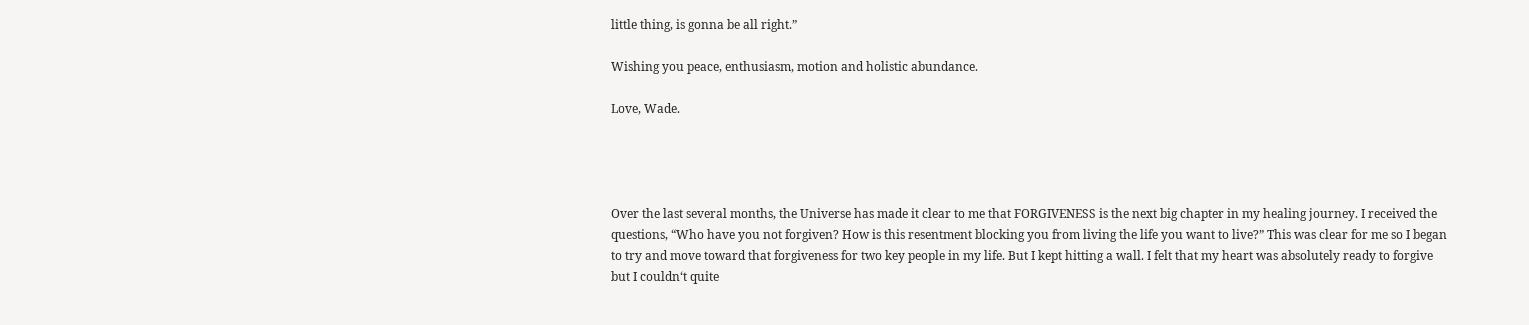little thing, is gonna be all right.”

Wishing you peace, enthusiasm, motion and holistic abundance.

Love, Wade.




Over the last several months, the Universe has made it clear to me that FORGIVENESS is the next big chapter in my healing journey. I received the questions, “Who have you not forgiven? How is this resentment blocking you from living the life you want to live?” This was clear for me so I began to try and move toward that forgiveness for two key people in my life. But I kept hitting a wall. I felt that my heart was absolutely ready to forgive but I couldnʻt quite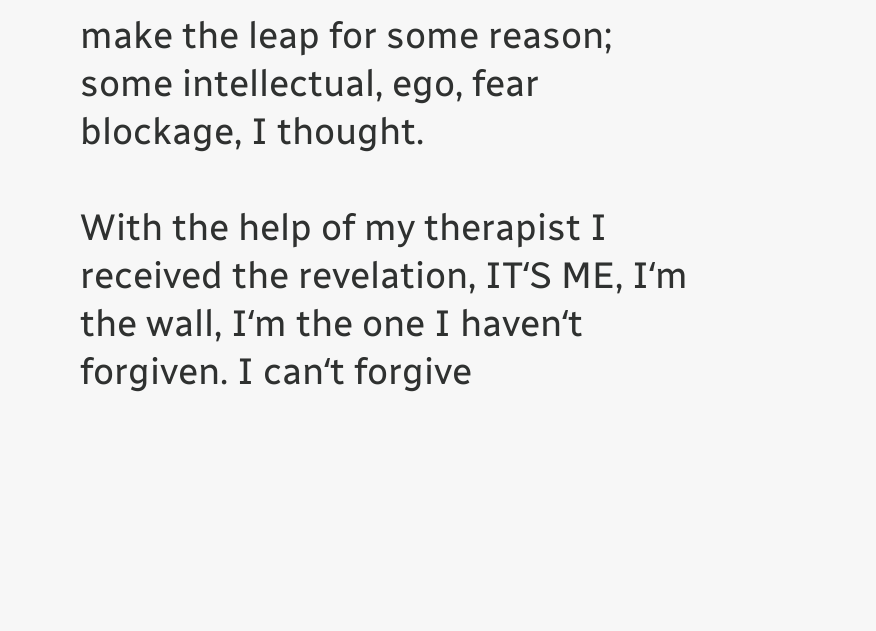make the leap for some reason; some intellectual, ego, fear blockage, I thought.

With the help of my therapist I received the revelation, ITʻS ME, Iʻm the wall, Iʻm the one I havenʻt forgiven. I canʻt forgive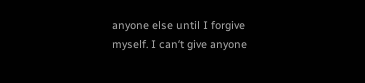anyone else until I forgive myself. I canʻt give anyone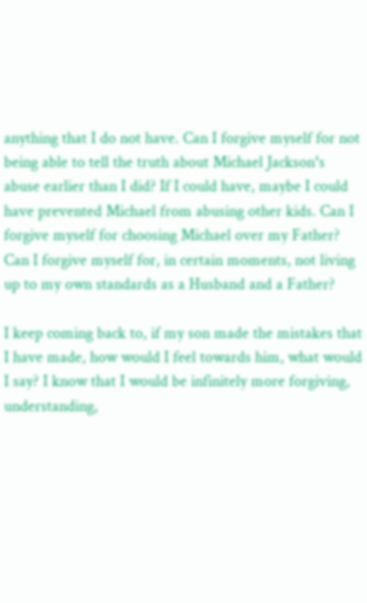anything that I do not have. Can I forgive myself for not being able to tell the truth about Michael Jacksonʻs abuse earlier than I did? If I could have, maybe I could have prevented Michael from abusing other kids. Can I forgive myself for choosing Michael over my Father? Can I forgive myself for, in certain moments, not living up to my own standards as a Husband and a Father?

I keep coming back to, if my son made the mistakes that I have made, how would I feel towards him, what would I say? I know that I would be infinitely more forgiving, understanding,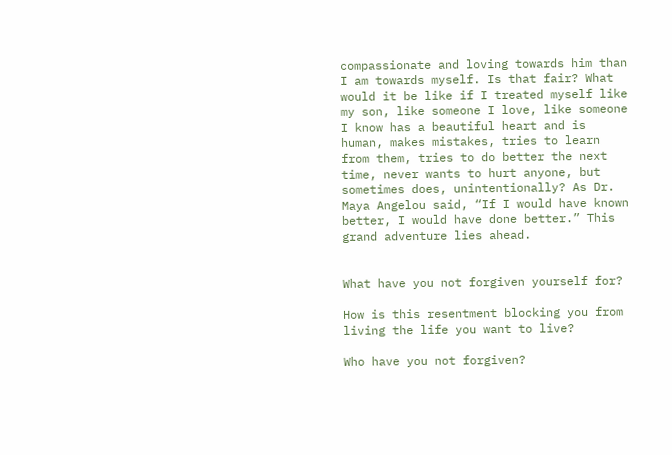compassionate and loving towards him than I am towards myself. Is that fair? What would it be like if I treated myself like my son, like someone I love, like someone I know has a beautiful heart and is human, makes mistakes, tries to learn from them, tries to do better the next time, never wants to hurt anyone, but sometimes does, unintentionally? As Dr. Maya Angelou said, “If I would have known better, I would have done better.” This grand adventure lies ahead.


What have you not forgiven yourself for?

How is this resentment blocking you from living the life you want to live?

Who have you not forgiven?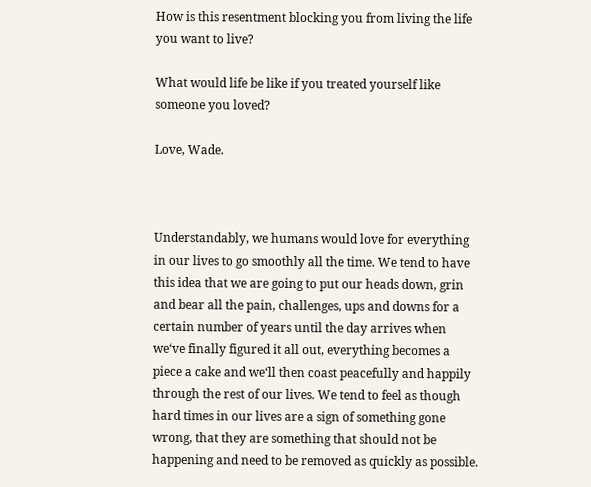How is this resentment blocking you from living the life you want to live?

What would life be like if you treated yourself like someone you loved?

Love, Wade.



Understandably, we humans would love for everything in our lives to go smoothly all the time. We tend to have this idea that we are going to put our heads down, grin and bear all the pain, challenges, ups and downs for a certain number of years until the day arrives when weʻve finally figured it all out, everything becomes a piece a cake and weʻll then coast peacefully and happily through the rest of our lives. We tend to feel as though hard times in our lives are a sign of something gone wrong, that they are something that should not be happening and need to be removed as quickly as possible.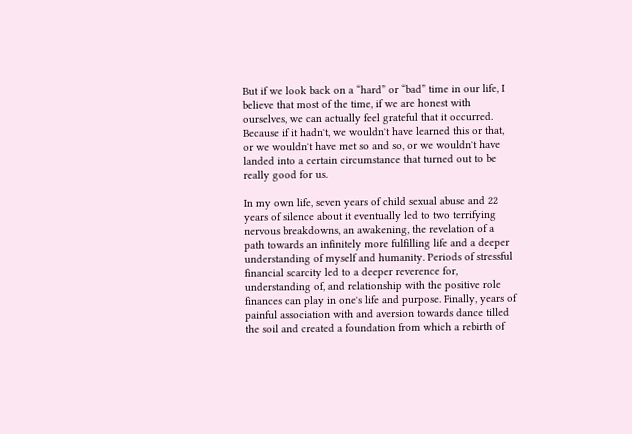But if we look back on a “hard” or “bad” time in our life, I believe that most of the time, if we are honest with ourselves, we can actually feel grateful that it occurred. Because if it hadnʻt, we wouldnʻt have learned this or that, or we wouldnʻt have met so and so, or we wouldnʻt have landed into a certain circumstance that turned out to be really good for us.

In my own life, seven years of child sexual abuse and 22 years of silence about it eventually led to two terrifying nervous breakdowns, an awakening, the revelation of a path towards an infinitely more fulfilling life and a deeper understanding of myself and humanity. Periods of stressful financial scarcity led to a deeper reverence for, understanding of, and relationship with the positive role finances can play in oneʻs life and purpose. Finally, years of painful association with and aversion towards dance tilled the soil and created a foundation from which a rebirth of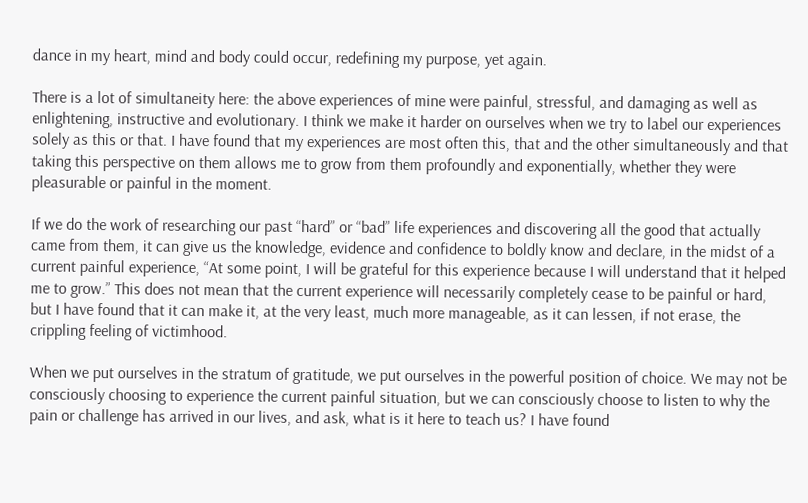dance in my heart, mind and body could occur, redefining my purpose, yet again.

There is a lot of simultaneity here: the above experiences of mine were painful, stressful, and damaging as well as enlightening, instructive and evolutionary. I think we make it harder on ourselves when we try to label our experiences solely as this or that. I have found that my experiences are most often this, that and the other simultaneously and that taking this perspective on them allows me to grow from them profoundly and exponentially, whether they were pleasurable or painful in the moment.

If we do the work of researching our past “hard” or “bad” life experiences and discovering all the good that actually came from them, it can give us the knowledge, evidence and confidence to boldly know and declare, in the midst of a current painful experience, “At some point, I will be grateful for this experience because I will understand that it helped me to grow.” This does not mean that the current experience will necessarily completely cease to be painful or hard, but I have found that it can make it, at the very least, much more manageable, as it can lessen, if not erase, the crippling feeling of victimhood.

When we put ourselves in the stratum of gratitude, we put ourselves in the powerful position of choice. We may not be consciously choosing to experience the current painful situation, but we can consciously choose to listen to why the pain or challenge has arrived in our lives, and ask, what is it here to teach us? I have found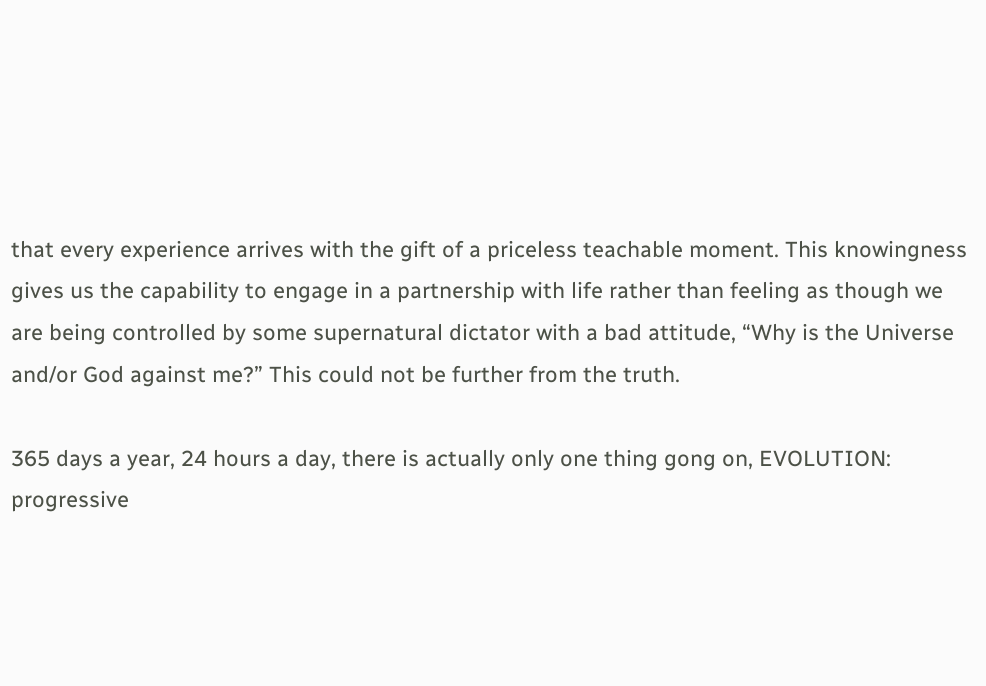that every experience arrives with the gift of a priceless teachable moment. This knowingness gives us the capability to engage in a partnership with life rather than feeling as though we are being controlled by some supernatural dictator with a bad attitude, “Why is the Universe and/or God against me?” This could not be further from the truth.

365 days a year, 24 hours a day, there is actually only one thing gong on, EVOLUTION: progressive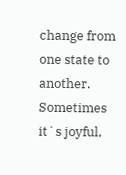change from one state to another. Sometimes itʻs joyful,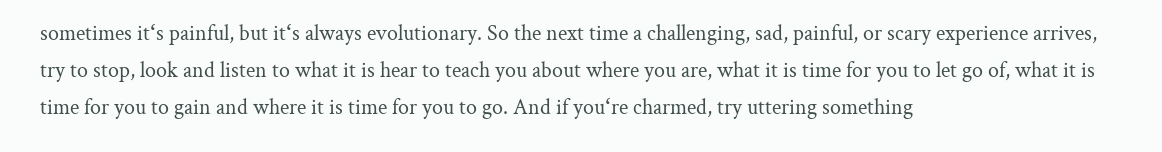sometimes itʻs painful, but itʻs always evolutionary. So the next time a challenging, sad, painful, or scary experience arrives, try to stop, look and listen to what it is hear to teach you about where you are, what it is time for you to let go of, what it is time for you to gain and where it is time for you to go. And if youʻre charmed, try uttering something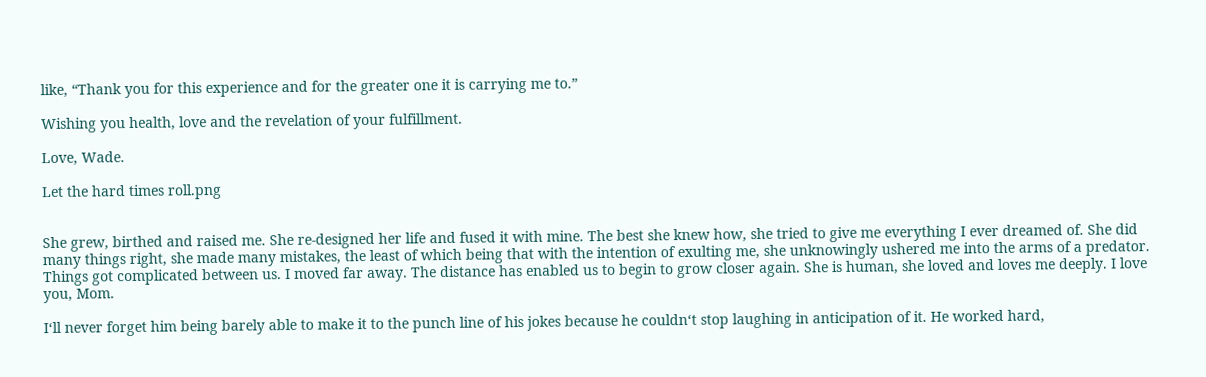like, “Thank you for this experience and for the greater one it is carrying me to.”

Wishing you health, love and the revelation of your fulfillment.

Love, Wade.

Let the hard times roll.png


She grew, birthed and raised me. She re-designed her life and fused it with mine. The best she knew how, she tried to give me everything I ever dreamed of. She did many things right, she made many mistakes, the least of which being that with the intention of exulting me, she unknowingly ushered me into the arms of a predator. Things got complicated between us. I moved far away. The distance has enabled us to begin to grow closer again. She is human, she loved and loves me deeply. I love you, Mom.

Iʻll never forget him being barely able to make it to the punch line of his jokes because he couldnʻt stop laughing in anticipation of it. He worked hard,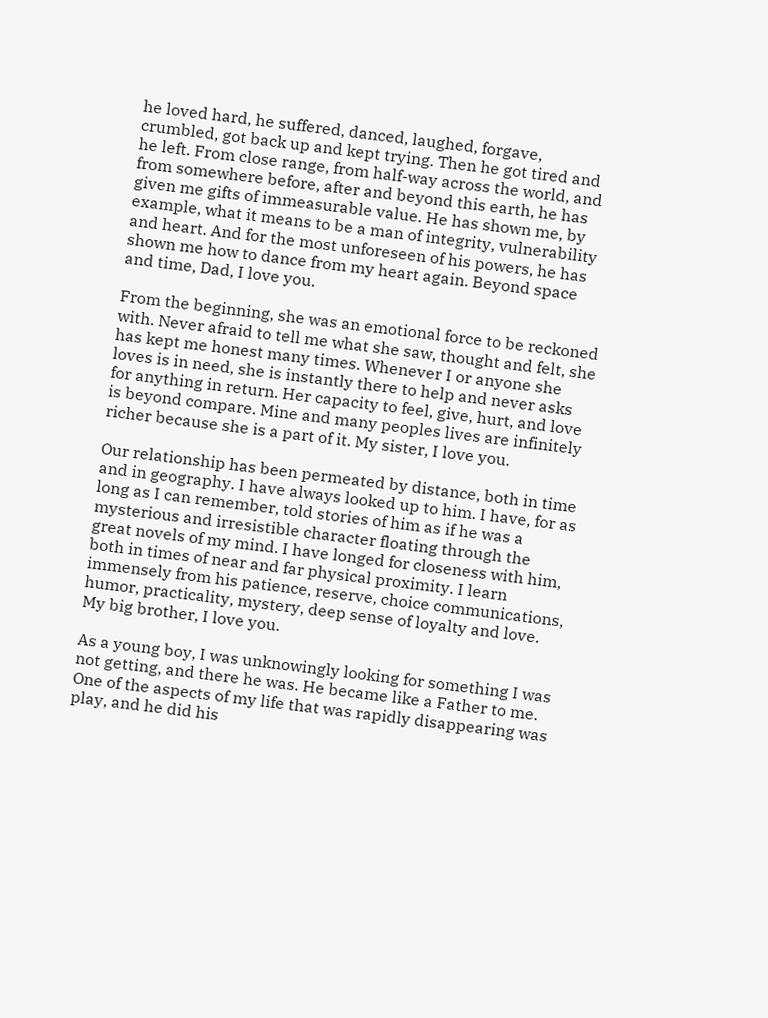he loved hard, he suffered, danced, laughed, forgave, crumbled, got back up and kept trying. Then he got tired and he left. From close range, from half-way across the world, and from somewhere before, after and beyond this earth, he has given me gifts of immeasurable value. He has shown me, by example, what it means to be a man of integrity, vulnerability and heart. And for the most unforeseen of his powers, he has shown me how to dance from my heart again. Beyond space and time, Dad, I love you.

From the beginning, she was an emotional force to be reckoned with. Never afraid to tell me what she saw, thought and felt, she has kept me honest many times. Whenever I or anyone she loves is in need, she is instantly there to help and never asks for anything in return. Her capacity to feel, give, hurt, and love is beyond compare. Mine and many peoples lives are infinitely richer because she is a part of it. My sister, I love you.

Our relationship has been permeated by distance, both in time and in geography. I have always looked up to him. I have, for as long as I can remember, told stories of him as if he was a mysterious and irresistible character floating through the great novels of my mind. I have longed for closeness with him, both in times of near and far physical proximity. I learn immensely from his patience, reserve, choice communications, humor, practicality, mystery, deep sense of loyalty and love. My big brother, I love you.

As a young boy, I was unknowingly looking for something I was not getting, and there he was. He became like a Father to me. One of the aspects of my life that was rapidly disappearing was play, and he did his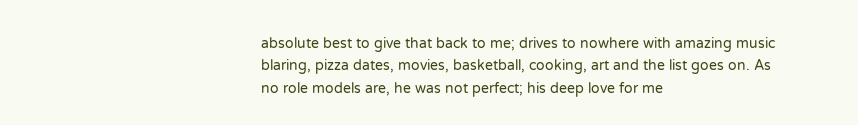absolute best to give that back to me; drives to nowhere with amazing music blaring, pizza dates, movies, basketball, cooking, art and the list goes on. As no role models are, he was not perfect; his deep love for me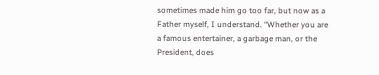sometimes made him go too far, but now as a Father myself, I understand. “Whether you are a famous entertainer, a garbage man, or the President, does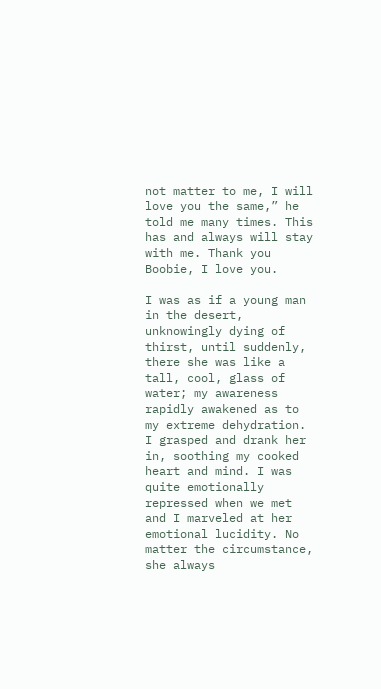not matter to me, I will love you the same,” he told me many times. This has and always will stay with me. Thank you Boobie, I love you.

I was as if a young man in the desert, unknowingly dying of thirst, until suddenly, there she was like a tall, cool, glass of water; my awareness rapidly awakened as to my extreme dehydration. I grasped and drank her in, soothing my cooked heart and mind. I was quite emotionally repressed when we met and I marveled at her emotional lucidity. No matter the circumstance, she always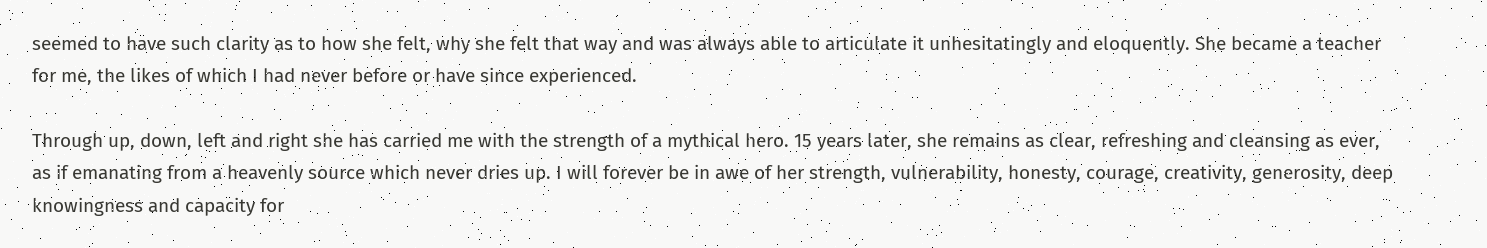seemed to have such clarity as to how she felt, why she felt that way and was always able to articulate it unhesitatingly and eloquently. She became a teacher for me, the likes of which I had never before or have since experienced.

Through up, down, left and right she has carried me with the strength of a mythical hero. 15 years later, she remains as clear, refreshing and cleansing as ever, as if emanating from a heavenly source which never dries up. I will forever be in awe of her strength, vulnerability, honesty, courage, creativity, generosity, deep knowingness and capacity for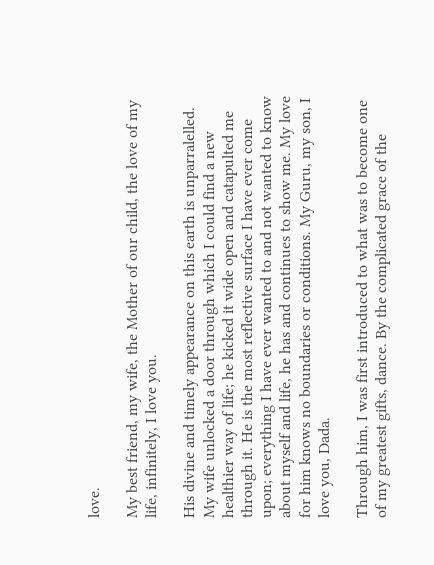love.

My best friend, my wife, the Mother of our child, the love of my life, infinitely, I love you.

His divine and timely appearance on this earth is unparralelled. My wife unlocked a door through which I could find a new healthier way of life; he kicked it wide open and catapulted me through it. He is the most reflective surface I have ever come upon; everything I have ever wanted to and not wanted to know about myself and life, he has and continues to show me. My love for him knows no boundaries or conditions. My Guru, my son, I love you, Dada.

Through him, I was first introduced to what was to become one of my greatest gifts, dance. By the complicated grace of the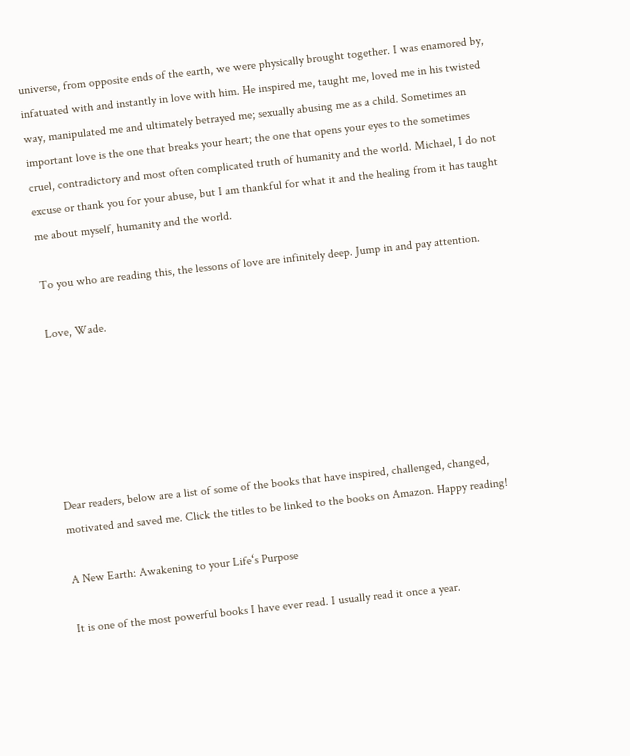universe, from opposite ends of the earth, we were physically brought together. I was enamored by, infatuated with and instantly in love with him. He inspired me, taught me, loved me in his twisted way, manipulated me and ultimately betrayed me; sexually abusing me as a child. Sometimes an important love is the one that breaks your heart; the one that opens your eyes to the sometimes cruel, contradictory and most often complicated truth of humanity and the world. Michael, I do not excuse or thank you for your abuse, but I am thankful for what it and the healing from it has taught me about myself, humanity and the world.

To you who are reading this, the lessons of love are infinitely deep. Jump in and pay attention.

Love, Wade.






Dear readers, below are a list of some of the books that have inspired, challenged, changed, motivated and saved me. Click the titles to be linked to the books on Amazon. Happy reading!

A New Earth: Awakening to your Lifeʻs Purpose

It is one of the most powerful books I have ever read. I usually read it once a year.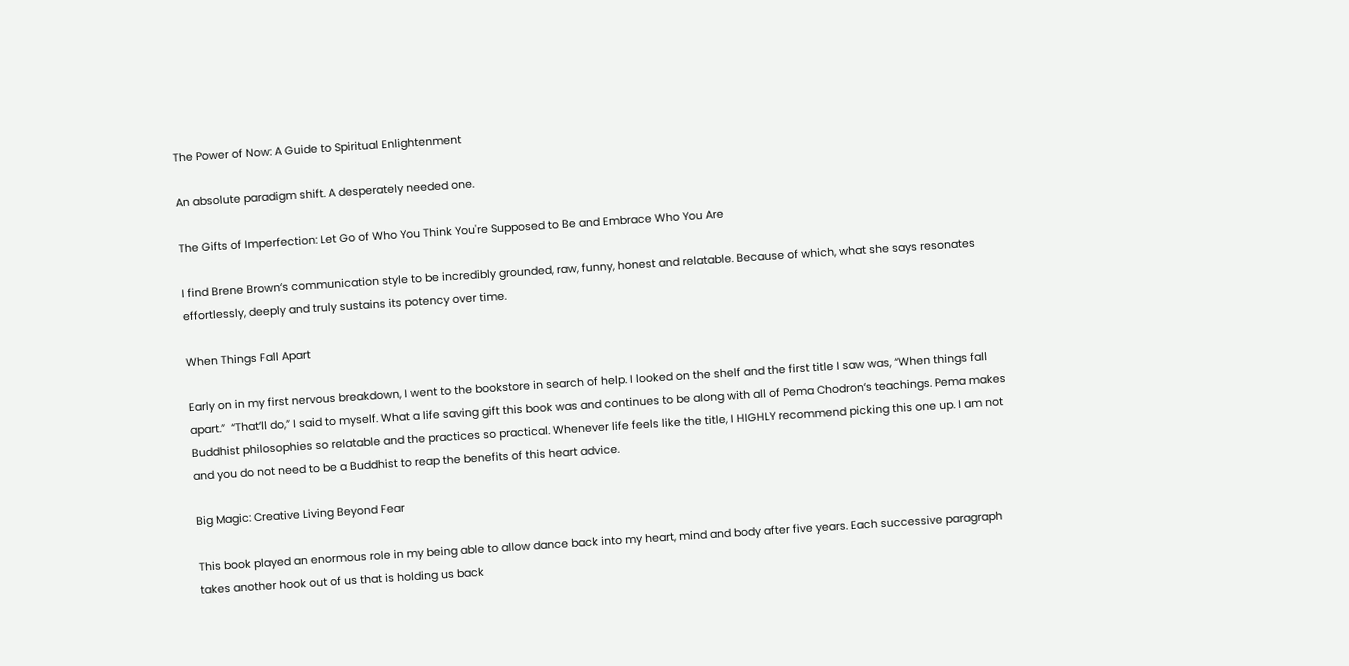The Power of Now: A Guide to Spiritual Enlightenment

An absolute paradigm shift. A desperately needed one.

The Gifts of Imperfection: Let Go of Who You Think You're Supposed to Be and Embrace Who You Are

I find Brene Brownʻs communication style to be incredibly grounded, raw, funny, honest and relatable. Because of which, what she says resonates effortlessly, deeply and truly sustains its potency over time.

When Things Fall Apart

Early on in my first nervous breakdown, I went to the bookstore in search of help. I looked on the shelf and the first title I saw was, “When things fall apart.”  “Thatʻll do,” I said to myself. What a life saving gift this book was and continues to be along with all of Pema Chodronʻs teachings. Pema makes Buddhist philosophies so relatable and the practices so practical. Whenever life feels like the title, I HIGHLY recommend picking this one up. I am not and you do not need to be a Buddhist to reap the benefits of this heart advice.

Big Magic: Creative Living Beyond Fear

This book played an enormous role in my being able to allow dance back into my heart, mind and body after five years. Each successive paragraph takes another hook out of us that is holding us back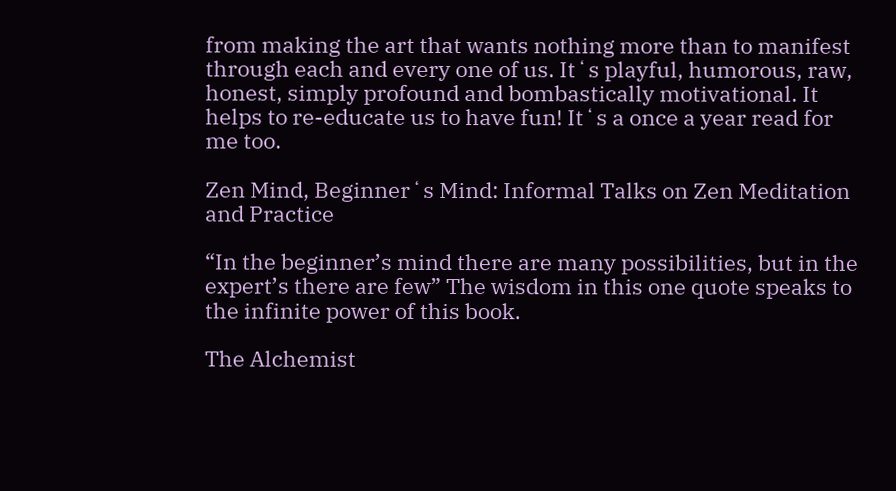from making the art that wants nothing more than to manifest through each and every one of us. Itʻs playful, humorous, raw, honest, simply profound and bombastically motivational. It helps to re-educate us to have fun! Itʻs a once a year read for me too.

Zen Mind, Beginnerʻs Mind: Informal Talks on Zen Meditation and Practice

“In the beginner’s mind there are many possibilities, but in the expert’s there are few” The wisdom in this one quote speaks to the infinite power of this book.

The Alchemist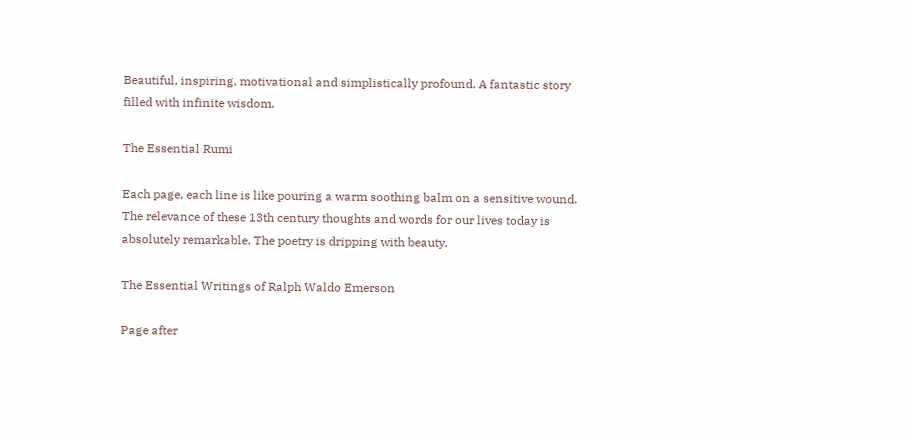Beautiful, inspiring, motivational and simplistically profound. A fantastic story filled with infinite wisdom.

The Essential Rumi

Each page, each line is like pouring a warm soothing balm on a sensitive wound. The relevance of these 13th century thoughts and words for our lives today is absolutely remarkable. The poetry is dripping with beauty.

The Essential Writings of Ralph Waldo Emerson

Page after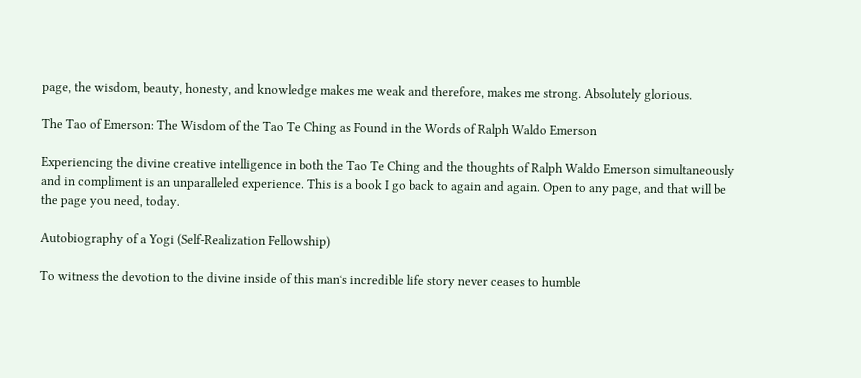page, the wisdom, beauty, honesty, and knowledge makes me weak and therefore, makes me strong. Absolutely glorious.

The Tao of Emerson: The Wisdom of the Tao Te Ching as Found in the Words of Ralph Waldo Emerson

Experiencing the divine creative intelligence in both the Tao Te Ching and the thoughts of Ralph Waldo Emerson simultaneously and in compliment is an unparalleled experience. This is a book I go back to again and again. Open to any page, and that will be the page you need, today.

Autobiography of a Yogi (Self-Realization Fellowship)

To witness the devotion to the divine inside of this manʻs incredible life story never ceases to humble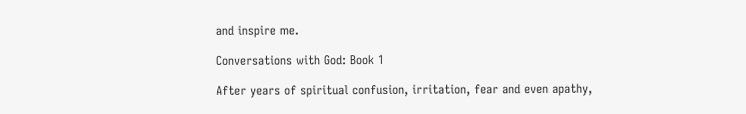and inspire me.

Conversations with God: Book 1

After years of spiritual confusion, irritation, fear and even apathy,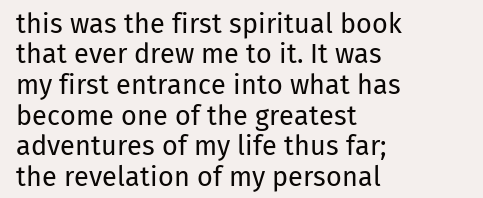this was the first spiritual book that ever drew me to it. It was my first entrance into what has become one of the greatest adventures of my life thus far; the revelation of my personal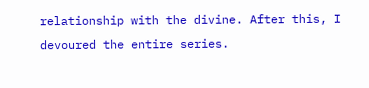relationship with the divine. After this, I devoured the entire series.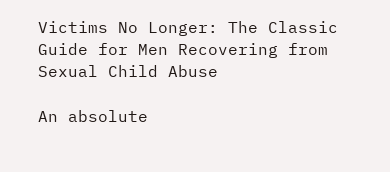Victims No Longer: The Classic Guide for Men Recovering from Sexual Child Abuse

An absolute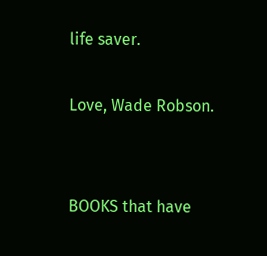life saver.

Love, Wade Robson.


BOOKS that have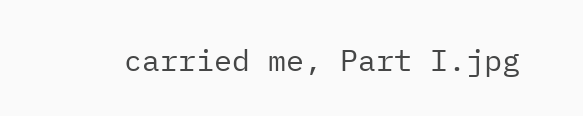carried me, Part I.jpg